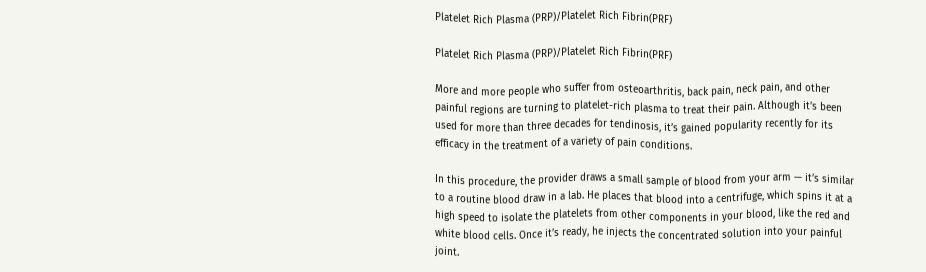Platelet Rich Plasma (PRP)/Platelet Rich Fibrin(PRF)

Platelet Rich Plasma (PRP)/Platelet Rich Fibrin(PRF)

More and more people who suffer from osteoarthritis, back pain, neck pain, and other painful regions are turning to platelet-rich plasma to treat their pain. Although it’s been used for more than three decades for tendinosis, it’s gained popularity recently for its efficacy in the treatment of a variety of pain conditions.

In this procedure, the provider draws a small sample of blood from your arm — it’s similar to a routine blood draw in a lab. He places that blood into a centrifuge, which spins it at a high speed to isolate the platelets from other components in your blood, like the red and white blood cells. Once it’s ready, he injects the concentrated solution into your painful joint.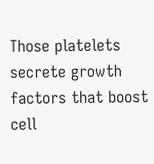Those platelets secrete growth factors that boost cell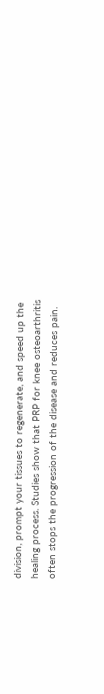division, prompt your tissues to regenerate, and speed up the healing process. Studies show that PRP for knee osteoarthritis often stops the progression of the disease and reduces pain.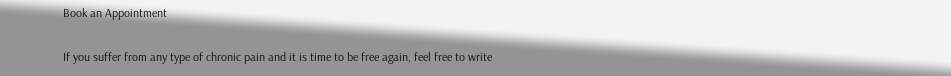Book an Appointment

If you suffer from any type of chronic pain and it is time to be free again, feel free to write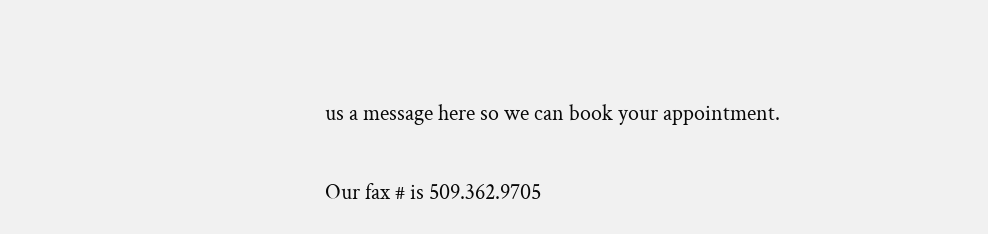us a message here so we can book your appointment.

Our fax # is 509.362.9705